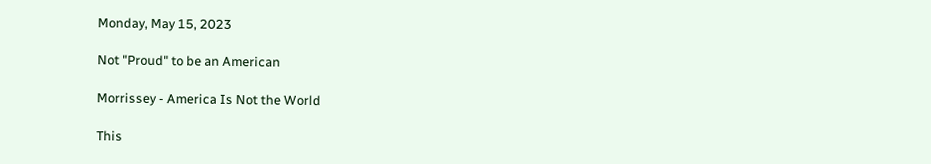Monday, May 15, 2023

Not "Proud" to be an American

Morrissey - America Is Not the World

This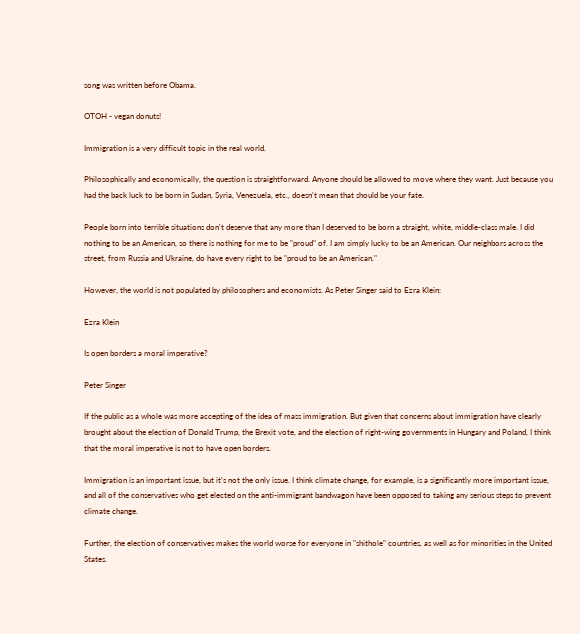song was written before Obama.

OTOH - vegan donuts!

Immigration is a very difficult topic in the real world.

Philosophically and economically, the question is straightforward. Anyone should be allowed to move where they want. Just because you had the back luck to be born in Sudan, Syria, Venezuela, etc., doesn't mean that should be your fate.

People born into terrible situations don't deserve that any more than I deserved to be born a straight, white, middle-class male. I did nothing to be an American, so there is nothing for me to be "proud" of. I am simply lucky to be an American. Our neighbors across the street, from Russia and Ukraine, do have every right to be "proud to be an American."

However, the world is not populated by philosophers and economists. As Peter Singer said to Ezra Klein:

Ezra Klein

Is open borders a moral imperative?

Peter Singer

If the public as a whole was more accepting of the idea of mass immigration. But given that concerns about immigration have clearly brought about the election of Donald Trump, the Brexit vote, and the election of right-wing governments in Hungary and Poland, I think that the moral imperative is not to have open borders.

Immigration is an important issue, but it’s not the only issue. I think climate change, for example, is a significantly more important issue, and all of the conservatives who get elected on the anti-immigrant bandwagon have been opposed to taking any serious steps to prevent climate change.

Further, the election of conservatives makes the world worse for everyone in "shithole" countries, as well as for minorities in the United States.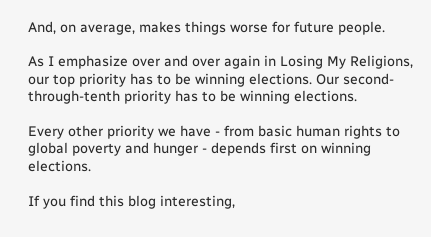And, on average, makes things worse for future people.

As I emphasize over and over again in Losing My Religions, our top priority has to be winning elections. Our second-through-tenth priority has to be winning elections.

Every other priority we have - from basic human rights to global poverty and hunger - depends first on winning elections.

If you find this blog interesting,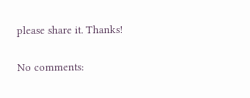please share it. Thanks!

No comments: